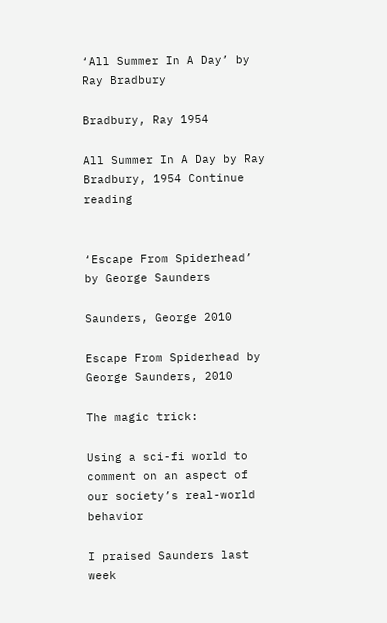‘All Summer In A Day’ by Ray Bradbury

Bradbury, Ray 1954

All Summer In A Day by Ray Bradbury, 1954 Continue reading


‘Escape From Spiderhead’ by George Saunders

Saunders, George 2010

Escape From Spiderhead by George Saunders, 2010

The magic trick:

Using a sci-fi world to comment on an aspect of our society’s real-world behavior

I praised Saunders last week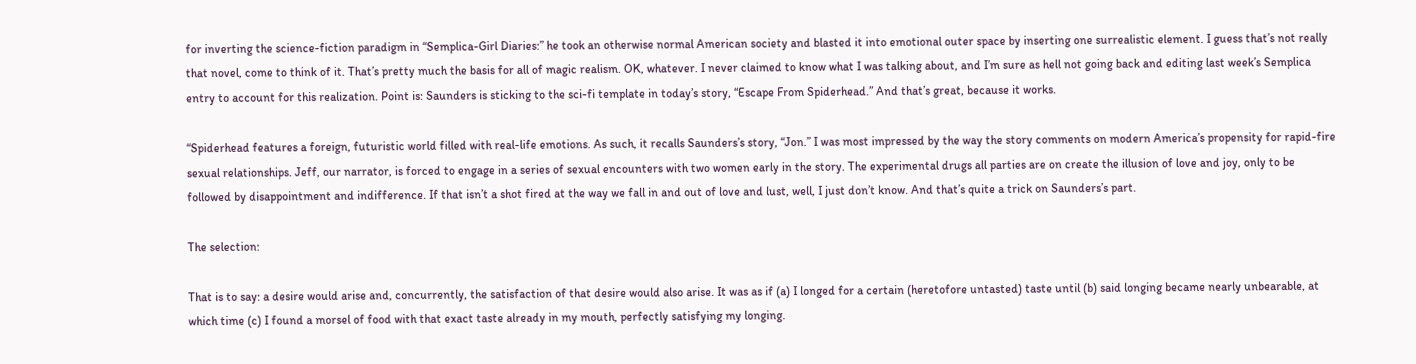for inverting the science-fiction paradigm in “Semplica-Girl Diaries:” he took an otherwise normal American society and blasted it into emotional outer space by inserting one surrealistic element. I guess that’s not really that novel, come to think of it. That’s pretty much the basis for all of magic realism. OK, whatever. I never claimed to know what I was talking about, and I’m sure as hell not going back and editing last week’s Semplica entry to account for this realization. Point is: Saunders is sticking to the sci-fi template in today’s story, “Escape From Spiderhead.” And that’s great, because it works.

“Spiderhead features a foreign, futuristic world filled with real-life emotions. As such, it recalls Saunders’s story, “Jon.” I was most impressed by the way the story comments on modern America’s propensity for rapid-fire sexual relationships. Jeff, our narrator, is forced to engage in a series of sexual encounters with two women early in the story. The experimental drugs all parties are on create the illusion of love and joy, only to be followed by disappointment and indifference. If that isn’t a shot fired at the way we fall in and out of love and lust, well, I just don’t know. And that’s quite a trick on Saunders’s part.

The selection:

That is to say: a desire would arise and, concurrently, the satisfaction of that desire would also arise. It was as if (a) I longed for a certain (heretofore untasted) taste until (b) said longing became nearly unbearable, at which time (c) I found a morsel of food with that exact taste already in my mouth, perfectly satisfying my longing.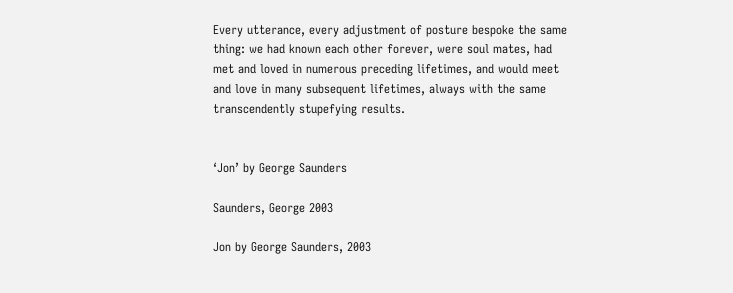Every utterance, every adjustment of posture bespoke the same thing: we had known each other forever, were soul mates, had met and loved in numerous preceding lifetimes, and would meet and love in many subsequent lifetimes, always with the same transcendently stupefying results.


‘Jon’ by George Saunders

Saunders, George 2003

Jon by George Saunders, 2003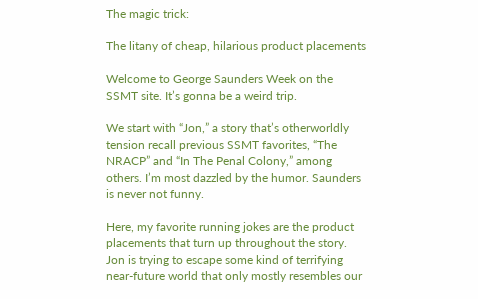The magic trick:

The litany of cheap, hilarious product placements

Welcome to George Saunders Week on the SSMT site. It’s gonna be a weird trip.

We start with “Jon,” a story that’s otherworldly tension recall previous SSMT favorites, “The NRACP” and “In The Penal Colony,” among others. I’m most dazzled by the humor. Saunders is never not funny.

Here, my favorite running jokes are the product placements that turn up throughout the story. Jon is trying to escape some kind of terrifying near-future world that only mostly resembles our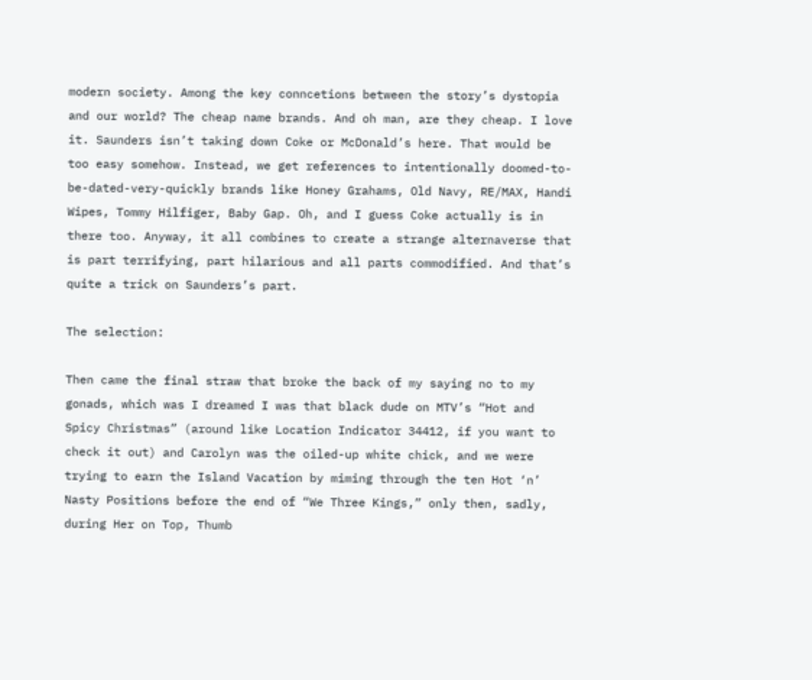modern society. Among the key conncetions between the story’s dystopia and our world? The cheap name brands. And oh man, are they cheap. I love it. Saunders isn’t taking down Coke or McDonald’s here. That would be too easy somehow. Instead, we get references to intentionally doomed-to-be-dated-very-quickly brands like Honey Grahams, Old Navy, RE/MAX, Handi Wipes, Tommy Hilfiger, Baby Gap. Oh, and I guess Coke actually is in there too. Anyway, it all combines to create a strange alternaverse that is part terrifying, part hilarious and all parts commodified. And that’s quite a trick on Saunders’s part.

The selection:

Then came the final straw that broke the back of my saying no to my gonads, which was I dreamed I was that black dude on MTV’s “Hot and Spicy Christmas” (around like Location Indicator 34412, if you want to check it out) and Carolyn was the oiled-up white chick, and we were trying to earn the Island Vacation by miming through the ten Hot ‘n’ Nasty Positions before the end of “We Three Kings,” only then, sadly, during Her on Top, Thumb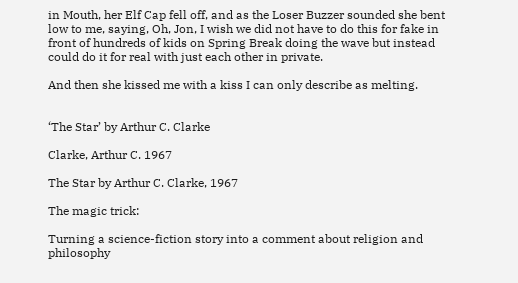in Mouth, her Elf Cap fell off, and as the Loser Buzzer sounded she bent low to me, saying, Oh, Jon, I wish we did not have to do this for fake in front of hundreds of kids on Spring Break doing the wave but instead could do it for real with just each other in private.

And then she kissed me with a kiss I can only describe as melting.


‘The Star’ by Arthur C. Clarke

Clarke, Arthur C. 1967

The Star by Arthur C. Clarke, 1967

The magic trick:

Turning a science-fiction story into a comment about religion and philosophy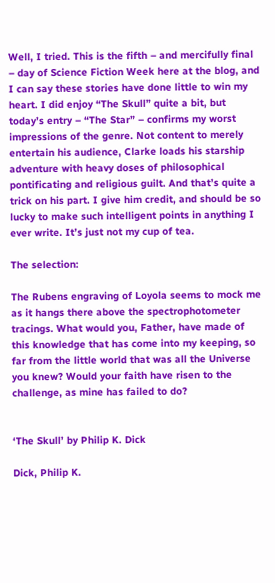Well, I tried. This is the fifth – and mercifully final – day of Science Fiction Week here at the blog, and I can say these stories have done little to win my heart. I did enjoy “The Skull” quite a bit, but today’s entry – “The Star” – confirms my worst impressions of the genre. Not content to merely entertain his audience, Clarke loads his starship adventure with heavy doses of philosophical pontificating and religious guilt. And that’s quite a trick on his part. I give him credit, and should be so lucky to make such intelligent points in anything I ever write. It’s just not my cup of tea.

The selection:

The Rubens engraving of Loyola seems to mock me as it hangs there above the spectrophotometer tracings. What would you, Father, have made of this knowledge that has come into my keeping, so far from the little world that was all the Universe you knew? Would your faith have risen to the challenge, as mine has failed to do?


‘The Skull’ by Philip K. Dick

Dick, Philip K.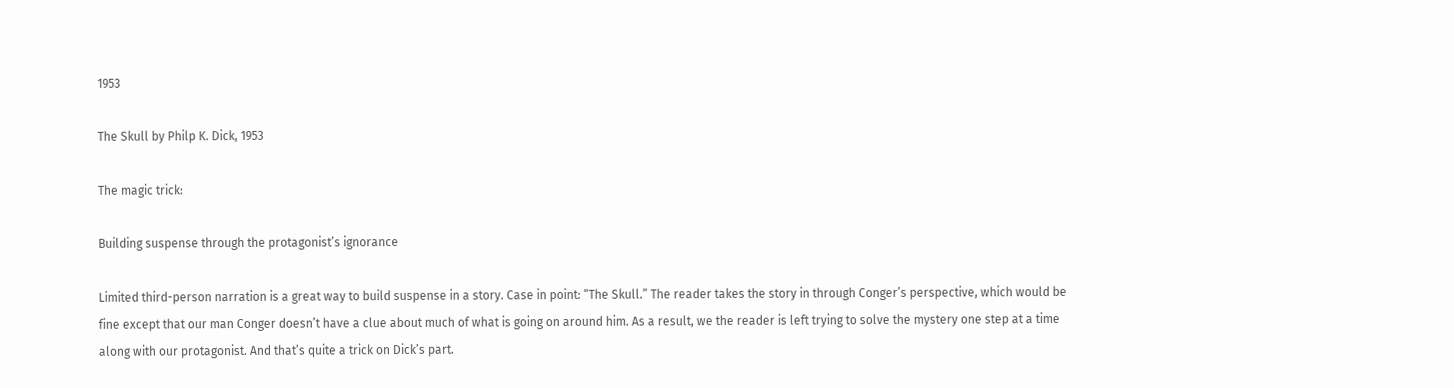1953

The Skull by Philp K. Dick, 1953

The magic trick:

Building suspense through the protagonist’s ignorance

Limited third-person narration is a great way to build suspense in a story. Case in point: “The Skull.” The reader takes the story in through Conger’s perspective, which would be fine except that our man Conger doesn’t have a clue about much of what is going on around him. As a result, we the reader is left trying to solve the mystery one step at a time along with our protagonist. And that’s quite a trick on Dick’s part.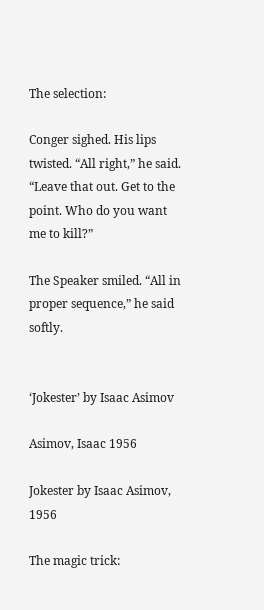The selection:

Conger sighed. His lips twisted. “All right,” he said. “Leave that out. Get to the point. Who do you want me to kill?”

The Speaker smiled. “All in proper sequence,” he said softly.


‘Jokester’ by Isaac Asimov

Asimov, Isaac 1956

Jokester by Isaac Asimov, 1956

The magic trick: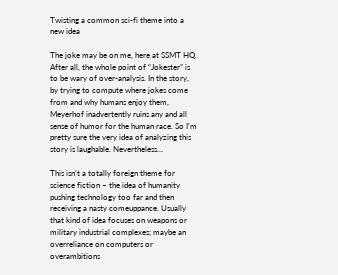Twisting a common sci-fi theme into a new idea

The joke may be on me, here at SSMT HQ. After all, the whole point of “Jokester” is to be wary of over-analysis. In the story, by trying to compute where jokes come from and why humans enjoy them, Meyerhof inadvertently ruins any and all sense of humor for the human race. So I’m pretty sure the very idea of analyzing this story is laughable. Nevertheless…

This isn’t a totally foreign theme for science fiction – the idea of humanity pushing technology too far and then receiving a nasty comeuppance. Usually that kind of idea focuses on weapons or military industrial complexes; maybe an overreliance on computers or overambitions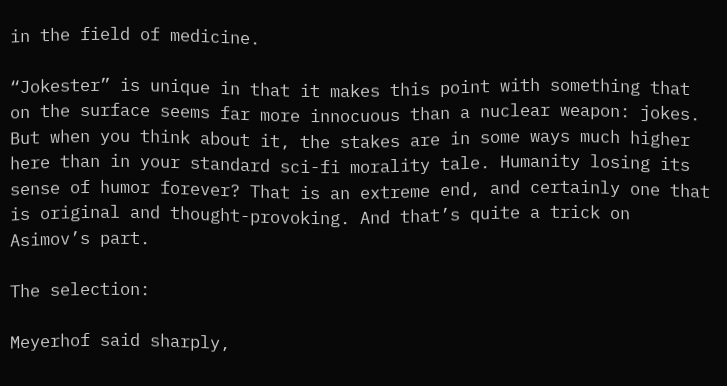in the field of medicine.

“Jokester” is unique in that it makes this point with something that on the surface seems far more innocuous than a nuclear weapon: jokes. But when you think about it, the stakes are in some ways much higher here than in your standard sci-fi morality tale. Humanity losing its sense of humor forever? That is an extreme end, and certainly one that is original and thought-provoking. And that’s quite a trick on Asimov’s part.

The selection:

Meyerhof said sharply,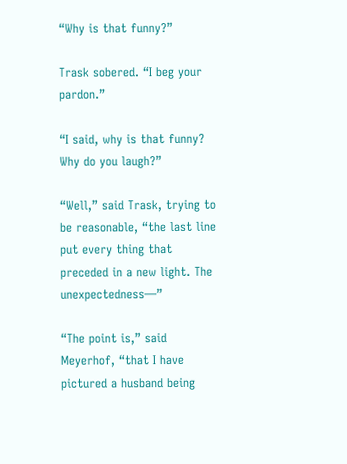“Why is that funny?”

Trask sobered. “I beg your pardon.”

“I said, why is that funny? Why do you laugh?”

“Well,” said Trask, trying to be reasonable, “the last line put every thing that preceded in a new light. The unexpectedness—”

“The point is,” said Meyerhof, “that I have pictured a husband being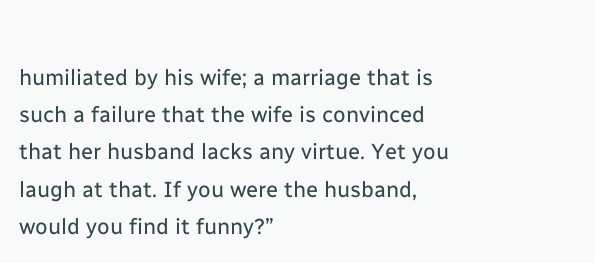humiliated by his wife; a marriage that is such a failure that the wife is convinced that her husband lacks any virtue. Yet you laugh at that. If you were the husband, would you find it funny?”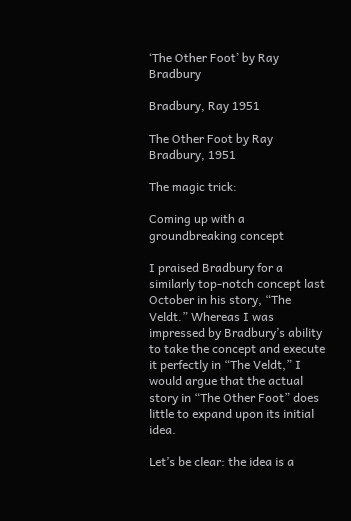‘The Other Foot’ by Ray Bradbury

Bradbury, Ray 1951

The Other Foot by Ray Bradbury, 1951

The magic trick:

Coming up with a groundbreaking concept

I praised Bradbury for a similarly top-notch concept last October in his story, “The Veldt.” Whereas I was impressed by Bradbury’s ability to take the concept and execute it perfectly in “The Veldt,” I would argue that the actual story in “The Other Foot” does little to expand upon its initial idea.

Let’s be clear: the idea is a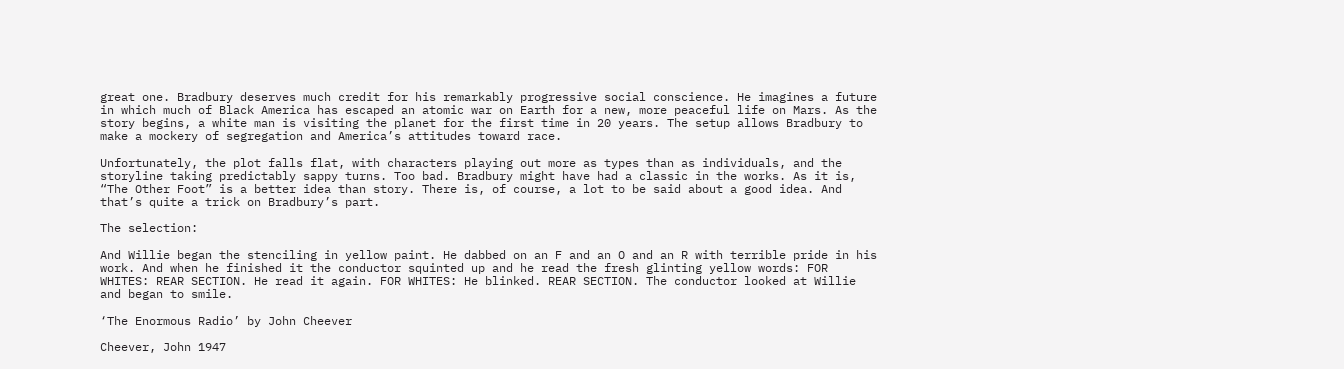great one. Bradbury deserves much credit for his remarkably progressive social conscience. He imagines a future in which much of Black America has escaped an atomic war on Earth for a new, more peaceful life on Mars. As the story begins, a white man is visiting the planet for the first time in 20 years. The setup allows Bradbury to make a mockery of segregation and America’s attitudes toward race.

Unfortunately, the plot falls flat, with characters playing out more as types than as individuals, and the storyline taking predictably sappy turns. Too bad. Bradbury might have had a classic in the works. As it is, “The Other Foot” is a better idea than story. There is, of course, a lot to be said about a good idea. And that’s quite a trick on Bradbury’s part.

The selection:

And Willie began the stenciling in yellow paint. He dabbed on an F and an O and an R with terrible pride in his work. And when he finished it the conductor squinted up and he read the fresh glinting yellow words: FOR WHITES: REAR SECTION. He read it again. FOR WHITES: He blinked. REAR SECTION. The conductor looked at Willie and began to smile.

‘The Enormous Radio’ by John Cheever

Cheever, John 1947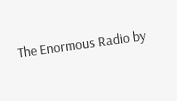The Enormous Radio by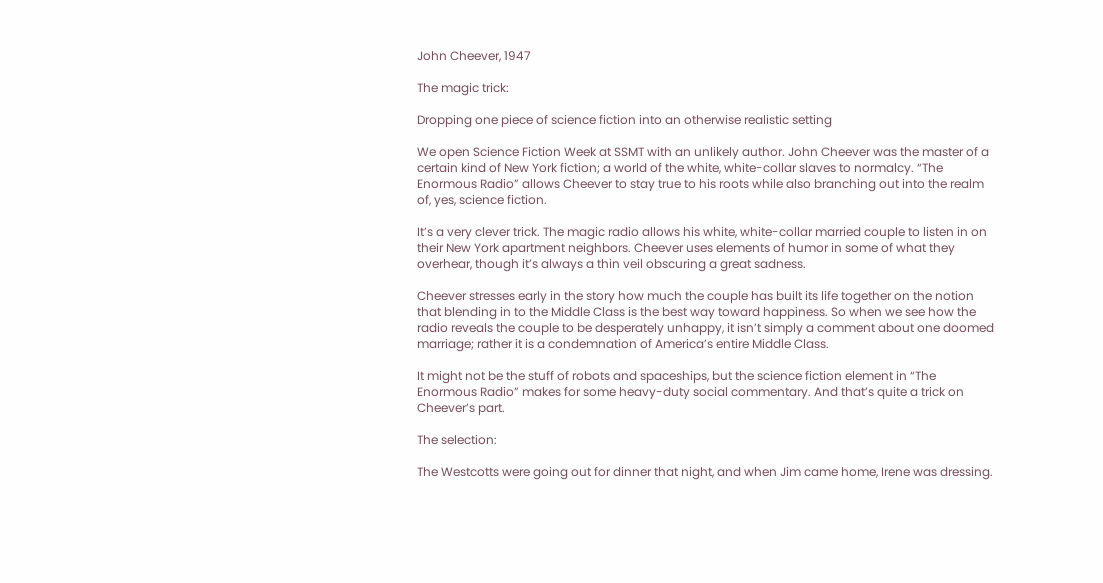John Cheever, 1947

The magic trick:

Dropping one piece of science fiction into an otherwise realistic setting

We open Science Fiction Week at SSMT with an unlikely author. John Cheever was the master of a certain kind of New York fiction; a world of the white, white-collar slaves to normalcy. “The Enormous Radio” allows Cheever to stay true to his roots while also branching out into the realm of, yes, science fiction.

It’s a very clever trick. The magic radio allows his white, white-collar married couple to listen in on their New York apartment neighbors. Cheever uses elements of humor in some of what they overhear, though it’s always a thin veil obscuring a great sadness.

Cheever stresses early in the story how much the couple has built its life together on the notion that blending in to the Middle Class is the best way toward happiness. So when we see how the radio reveals the couple to be desperately unhappy, it isn’t simply a comment about one doomed marriage; rather it is a condemnation of America’s entire Middle Class.

It might not be the stuff of robots and spaceships, but the science fiction element in “The Enormous Radio” makes for some heavy-duty social commentary. And that’s quite a trick on Cheever’s part.

The selection:

The Westcotts were going out for dinner that night, and when Jim came home, Irene was dressing.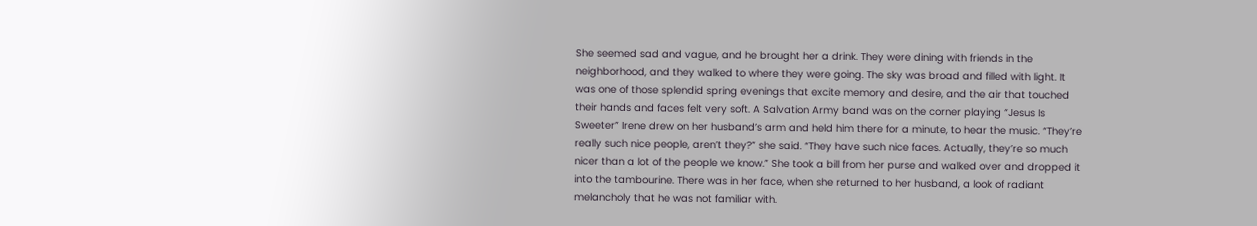She seemed sad and vague, and he brought her a drink. They were dining with friends in the neighborhood, and they walked to where they were going. The sky was broad and filled with light. It was one of those splendid spring evenings that excite memory and desire, and the air that touched their hands and faces felt very soft. A Salvation Army band was on the corner playing “Jesus Is Sweeter” Irene drew on her husband’s arm and held him there for a minute, to hear the music. “They’re really such nice people, aren’t they?” she said. “They have such nice faces. Actually, they’re so much nicer than a lot of the people we know.” She took a bill from her purse and walked over and dropped it into the tambourine. There was in her face, when she returned to her husband, a look of radiant melancholy that he was not familiar with.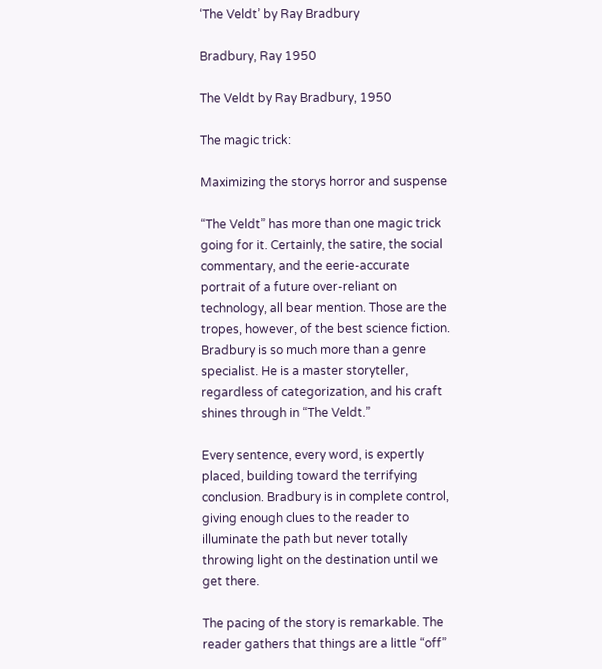‘The Veldt’ by Ray Bradbury

Bradbury, Ray 1950

The Veldt by Ray Bradbury, 1950

The magic trick:

Maximizing the storys horror and suspense

“The Veldt” has more than one magic trick going for it. Certainly, the satire, the social commentary, and the eerie-accurate portrait of a future over-reliant on technology, all bear mention. Those are the tropes, however, of the best science fiction. Bradbury is so much more than a genre specialist. He is a master storyteller, regardless of categorization, and his craft shines through in “The Veldt.”

Every sentence, every word, is expertly placed, building toward the terrifying conclusion. Bradbury is in complete control, giving enough clues to the reader to illuminate the path but never totally throwing light on the destination until we get there.

The pacing of the story is remarkable. The reader gathers that things are a little “off”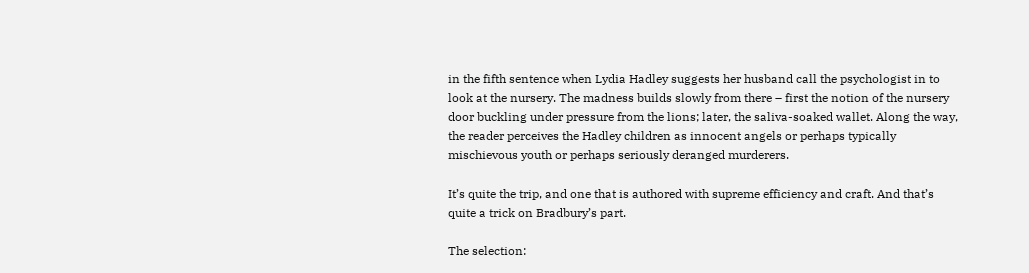in the fifth sentence when Lydia Hadley suggests her husband call the psychologist in to look at the nursery. The madness builds slowly from there – first the notion of the nursery door buckling under pressure from the lions; later, the saliva-soaked wallet. Along the way, the reader perceives the Hadley children as innocent angels or perhaps typically mischievous youth or perhaps seriously deranged murderers.

It’s quite the trip, and one that is authored with supreme efficiency and craft. And that’s quite a trick on Bradbury’s part.

The selection: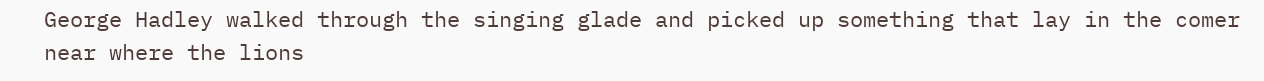George Hadley walked through the singing glade and picked up something that lay in the comer near where the lions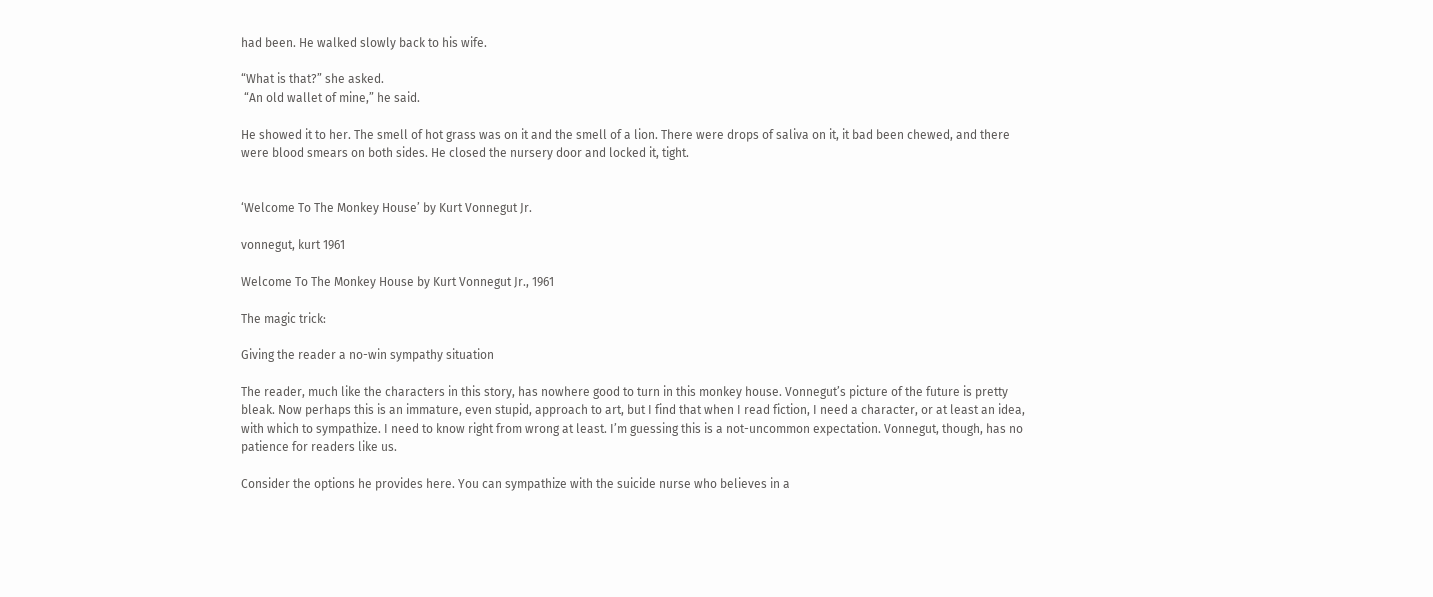had been. He walked slowly back to his wife.

“What is that?” she asked.
 “An old wallet of mine,” he said.

He showed it to her. The smell of hot grass was on it and the smell of a lion. There were drops of saliva on it, it bad been chewed, and there were blood smears on both sides. He closed the nursery door and locked it, tight.


‘Welcome To The Monkey House’ by Kurt Vonnegut Jr.

vonnegut, kurt 1961

Welcome To The Monkey House by Kurt Vonnegut Jr., 1961

The magic trick:

Giving the reader a no-win sympathy situation

The reader, much like the characters in this story, has nowhere good to turn in this monkey house. Vonnegut’s picture of the future is pretty bleak. Now perhaps this is an immature, even stupid, approach to art, but I find that when I read fiction, I need a character, or at least an idea, with which to sympathize. I need to know right from wrong at least. I’m guessing this is a not-uncommon expectation. Vonnegut, though, has no patience for readers like us.

Consider the options he provides here. You can sympathize with the suicide nurse who believes in a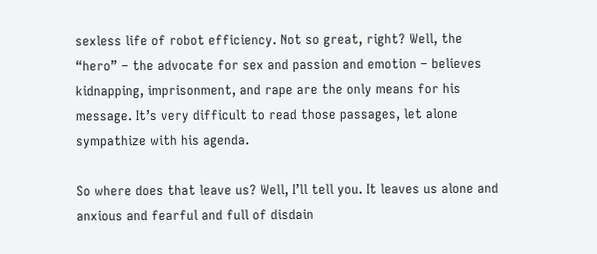sexless life of robot efficiency. Not so great, right? Well, the “hero” – the advocate for sex and passion and emotion – believes kidnapping, imprisonment, and rape are the only means for his message. It’s very difficult to read those passages, let alone sympathize with his agenda.

So where does that leave us? Well, I’ll tell you. It leaves us alone and anxious and fearful and full of disdain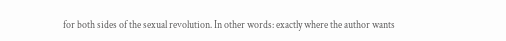for both sides of the sexual revolution. In other words: exactly where the author wants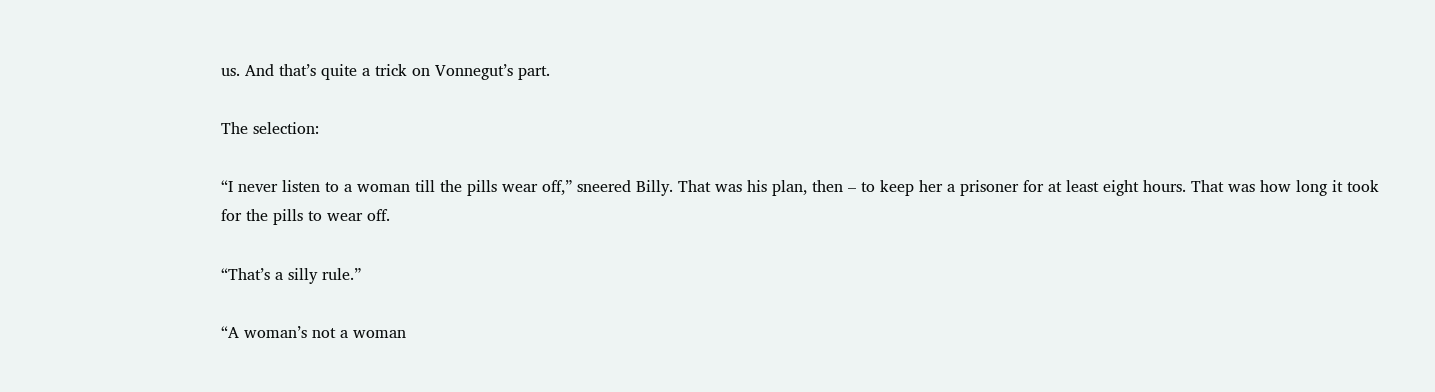us. And that’s quite a trick on Vonnegut’s part.

The selection:

“I never listen to a woman till the pills wear off,” sneered Billy. That was his plan, then – to keep her a prisoner for at least eight hours. That was how long it took for the pills to wear off.

“That’s a silly rule.”

“A woman’s not a woman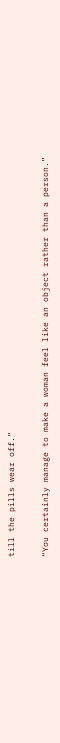till the pills wear off.”

“You certainly manage to make a woman feel like an object rather than a person.”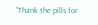“Thank the pills for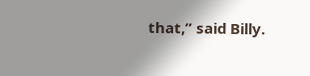that,” said Billy.